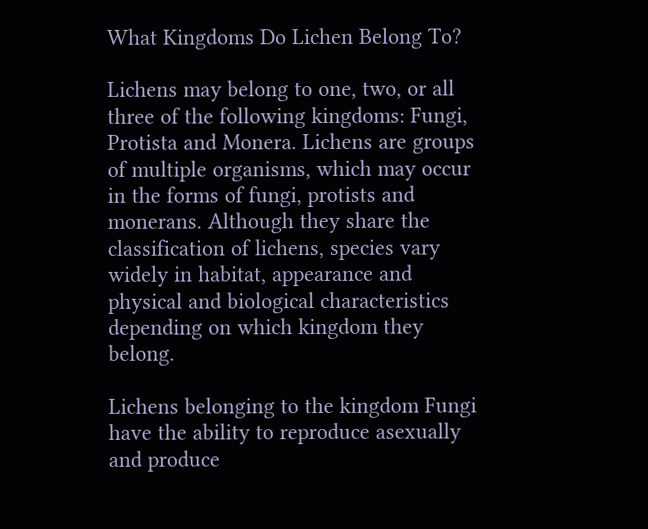What Kingdoms Do Lichen Belong To?

Lichens may belong to one, two, or all three of the following kingdoms: Fungi, Protista and Monera. Lichens are groups of multiple organisms, which may occur in the forms of fungi, protists and monerans. Although they share the classification of lichens, species vary widely in habitat, appearance and physical and biological characteristics depending on which kingdom they belong.

Lichens belonging to the kingdom Fungi have the ability to reproduce asexually and produce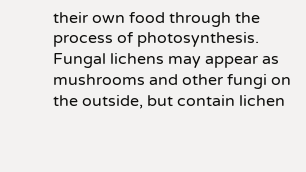their own food through the process of photosynthesis. Fungal lichens may appear as mushrooms and other fungi on the outside, but contain lichen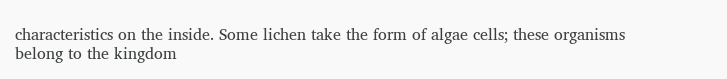characteristics on the inside. Some lichen take the form of algae cells; these organisms belong to the kingdom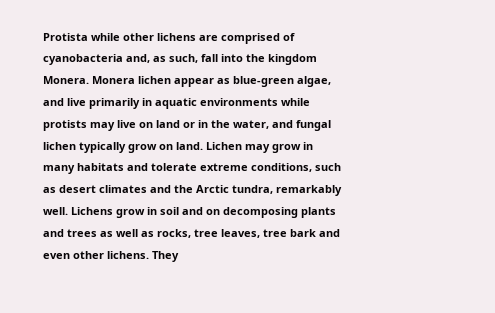Protista while other lichens are comprised of cyanobacteria and, as such, fall into the kingdom Monera. Monera lichen appear as blue-green algae, and live primarily in aquatic environments while protists may live on land or in the water, and fungal lichen typically grow on land. Lichen may grow in many habitats and tolerate extreme conditions, such as desert climates and the Arctic tundra, remarkably well. Lichens grow in soil and on decomposing plants and trees as well as rocks, tree leaves, tree bark and even other lichens. They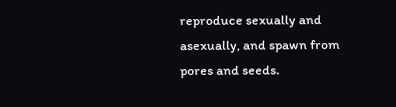reproduce sexually and asexually, and spawn from pores and seeds.